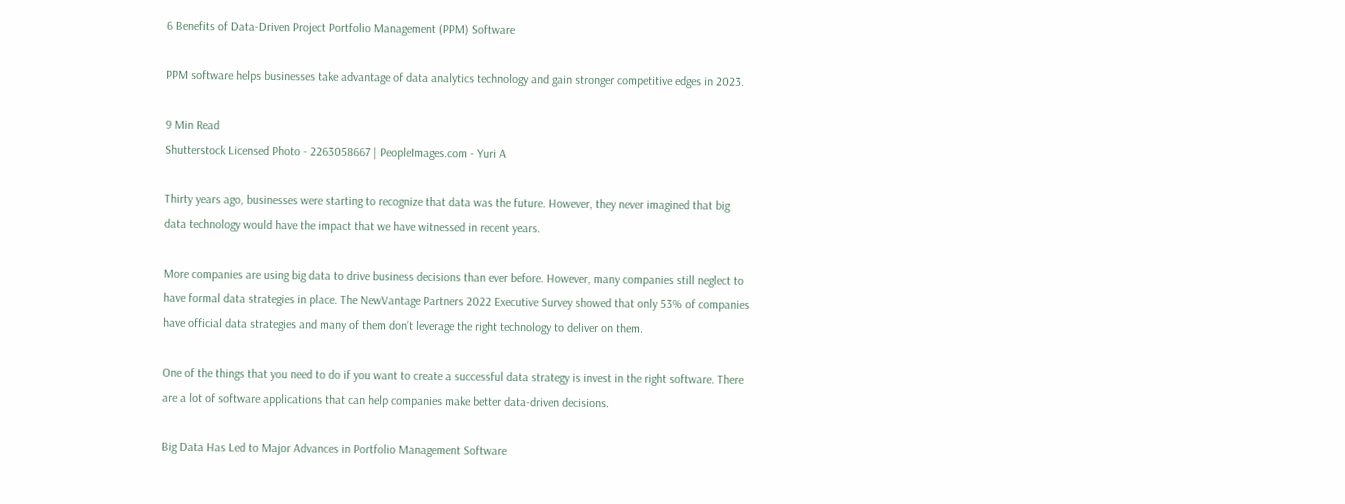6 Benefits of Data-Driven Project Portfolio Management (PPM) Software

PPM software helps businesses take advantage of data analytics technology and gain stronger competitive edges in 2023.

9 Min Read
Shutterstock Licensed Photo - 2263058667 | PeopleImages.com - Yuri A

Thirty years ago, businesses were starting to recognize that data was the future. However, they never imagined that big data technology would have the impact that we have witnessed in recent years.

More companies are using big data to drive business decisions than ever before. However, many companies still neglect to have formal data strategies in place. The NewVantage Partners 2022 Executive Survey showed that only 53% of companies have official data strategies and many of them don’t leverage the right technology to deliver on them.

One of the things that you need to do if you want to create a successful data strategy is invest in the right software. There are a lot of software applications that can help companies make better data-driven decisions.

Big Data Has Led to Major Advances in Portfolio Management Software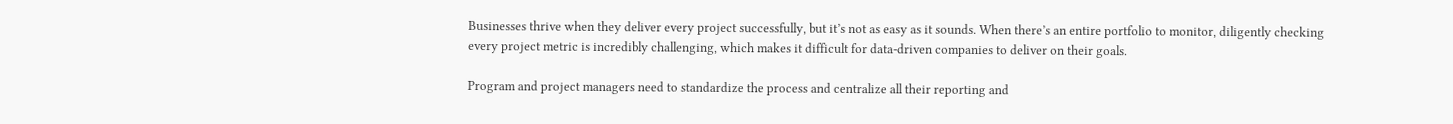Businesses thrive when they deliver every project successfully, but it’s not as easy as it sounds. When there’s an entire portfolio to monitor, diligently checking every project metric is incredibly challenging, which makes it difficult for data-driven companies to deliver on their goals.

Program and project managers need to standardize the process and centralize all their reporting and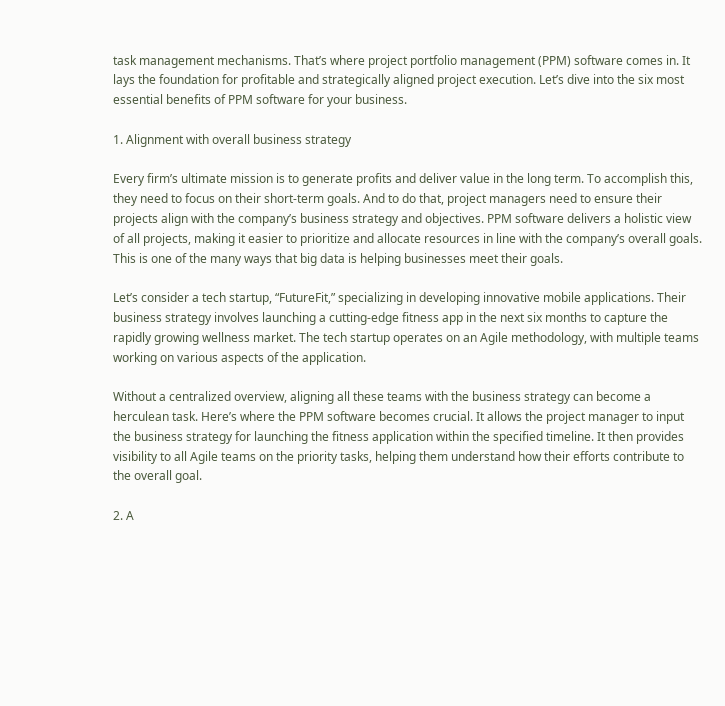task management mechanisms. That’s where project portfolio management (PPM) software comes in. It lays the foundation for profitable and strategically aligned project execution. Let’s dive into the six most essential benefits of PPM software for your business.

1. Alignment with overall business strategy

Every firm’s ultimate mission is to generate profits and deliver value in the long term. To accomplish this, they need to focus on their short-term goals. And to do that, project managers need to ensure their projects align with the company’s business strategy and objectives. PPM software delivers a holistic view of all projects, making it easier to prioritize and allocate resources in line with the company’s overall goals. This is one of the many ways that big data is helping businesses meet their goals.

Let’s consider a tech startup, “FutureFit,” specializing in developing innovative mobile applications. Their business strategy involves launching a cutting-edge fitness app in the next six months to capture the rapidly growing wellness market. The tech startup operates on an Agile methodology, with multiple teams working on various aspects of the application.

Without a centralized overview, aligning all these teams with the business strategy can become a herculean task. Here’s where the PPM software becomes crucial. It allows the project manager to input the business strategy for launching the fitness application within the specified timeline. It then provides visibility to all Agile teams on the priority tasks, helping them understand how their efforts contribute to the overall goal.

2. A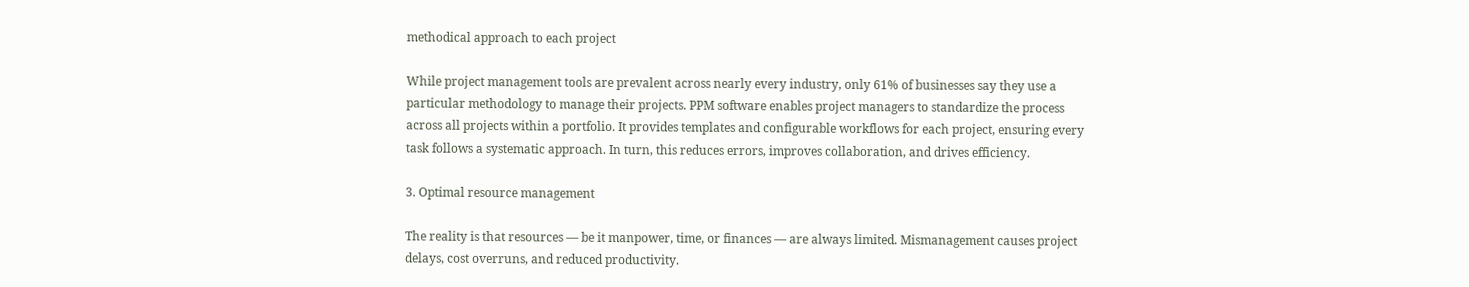methodical approach to each project

While project management tools are prevalent across nearly every industry, only 61% of businesses say they use a particular methodology to manage their projects. PPM software enables project managers to standardize the process across all projects within a portfolio. It provides templates and configurable workflows for each project, ensuring every task follows a systematic approach. In turn, this reduces errors, improves collaboration, and drives efficiency.

3. Optimal resource management

The reality is that resources — be it manpower, time, or finances — are always limited. Mismanagement causes project delays, cost overruns, and reduced productivity.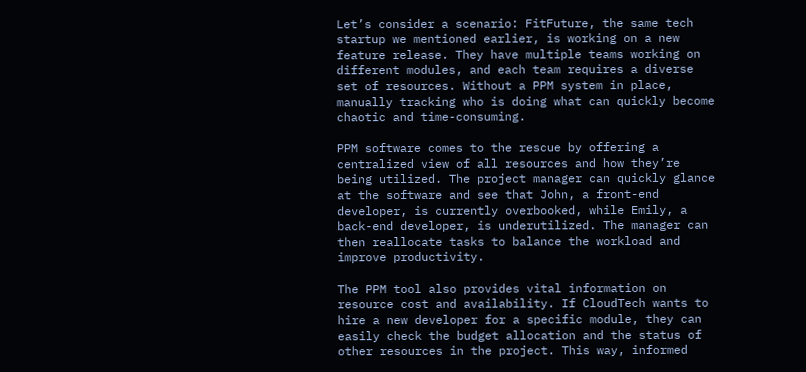Let’s consider a scenario: FitFuture, the same tech startup we mentioned earlier, is working on a new feature release. They have multiple teams working on different modules, and each team requires a diverse set of resources. Without a PPM system in place, manually tracking who is doing what can quickly become chaotic and time-consuming.

PPM software comes to the rescue by offering a centralized view of all resources and how they’re being utilized. The project manager can quickly glance at the software and see that John, a front-end developer, is currently overbooked, while Emily, a back-end developer, is underutilized. The manager can then reallocate tasks to balance the workload and improve productivity.

The PPM tool also provides vital information on resource cost and availability. If CloudTech wants to hire a new developer for a specific module, they can easily check the budget allocation and the status of other resources in the project. This way, informed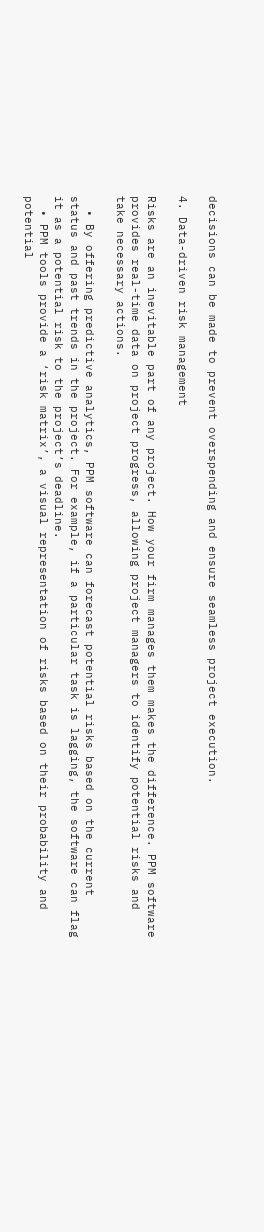decisions can be made to prevent overspending and ensure seamless project execution.

4. Data-driven risk management

Risks are an inevitable part of any project. How your firm manages them makes the difference. PPM software provides real-time data on project progress, allowing project managers to identify potential risks and take necessary actions.

  • By offering predictive analytics, PPM software can forecast potential risks based on the current status and past trends in the project. For example, if a particular task is lagging, the software can flag it as a potential risk to the project’s deadline.
  • PPM tools provide a ‘risk matrix’, a visual representation of risks based on their probability and potential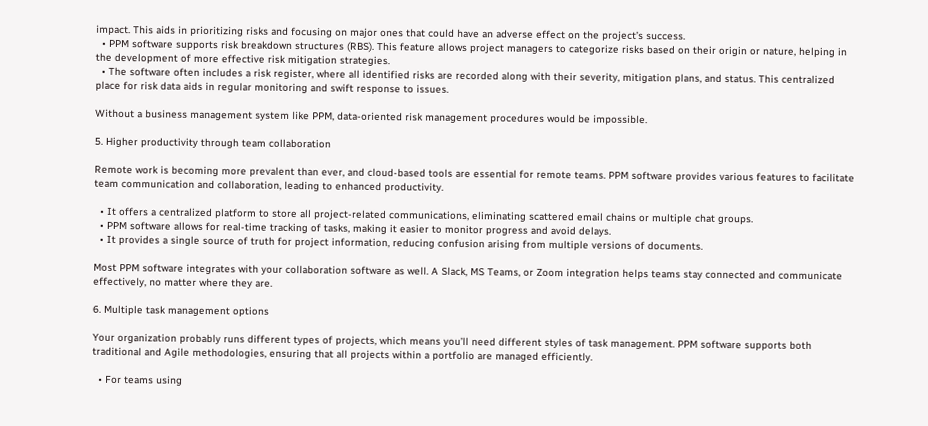impact. This aids in prioritizing risks and focusing on major ones that could have an adverse effect on the project’s success.
  • PPM software supports risk breakdown structures (RBS). This feature allows project managers to categorize risks based on their origin or nature, helping in the development of more effective risk mitigation strategies.
  • The software often includes a risk register, where all identified risks are recorded along with their severity, mitigation plans, and status. This centralized place for risk data aids in regular monitoring and swift response to issues.

Without a business management system like PPM, data-oriented risk management procedures would be impossible.

5. Higher productivity through team collaboration

Remote work is becoming more prevalent than ever, and cloud-based tools are essential for remote teams. PPM software provides various features to facilitate team communication and collaboration, leading to enhanced productivity.

  • It offers a centralized platform to store all project-related communications, eliminating scattered email chains or multiple chat groups.
  • PPM software allows for real-time tracking of tasks, making it easier to monitor progress and avoid delays.
  • It provides a single source of truth for project information, reducing confusion arising from multiple versions of documents.

Most PPM software integrates with your collaboration software as well. A Slack, MS Teams, or Zoom integration helps teams stay connected and communicate effectively, no matter where they are.

6. Multiple task management options

Your organization probably runs different types of projects, which means you’ll need different styles of task management. PPM software supports both traditional and Agile methodologies, ensuring that all projects within a portfolio are managed efficiently.

  • For teams using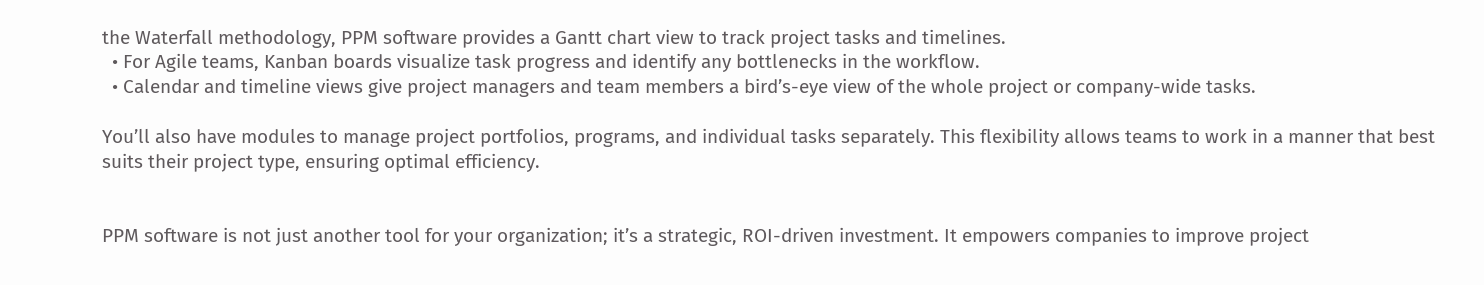the Waterfall methodology, PPM software provides a Gantt chart view to track project tasks and timelines.
  • For Agile teams, Kanban boards visualize task progress and identify any bottlenecks in the workflow.
  • Calendar and timeline views give project managers and team members a bird’s-eye view of the whole project or company-wide tasks.

You’ll also have modules to manage project portfolios, programs, and individual tasks separately. This flexibility allows teams to work in a manner that best suits their project type, ensuring optimal efficiency.


PPM software is not just another tool for your organization; it’s a strategic, ROI-driven investment. It empowers companies to improve project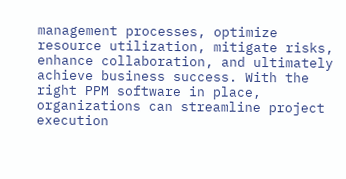management processes, optimize resource utilization, mitigate risks, enhance collaboration, and ultimately achieve business success. With the right PPM software in place, organizations can streamline project execution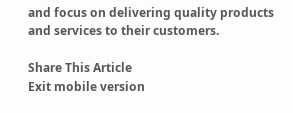and focus on delivering quality products and services to their customers.

Share This Article
Exit mobile version